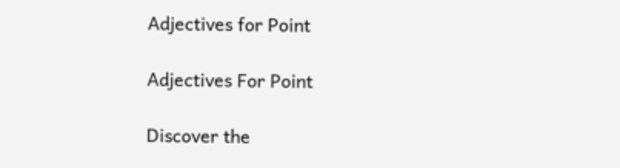Adjectives for Point

Adjectives For Point

Discover the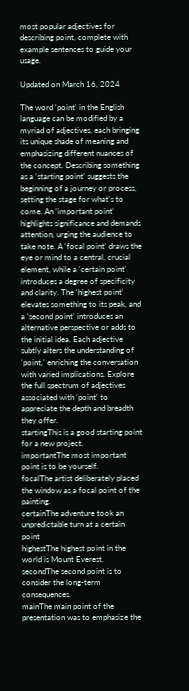most popular adjectives for describing point, complete with example sentences to guide your usage.

Updated on March 16, 2024

The word 'point' in the English language can be modified by a myriad of adjectives, each bringing its unique shade of meaning and emphasizing different nuances of the concept. Describing something as a 'starting point' suggests the beginning of a journey or process, setting the stage for what's to come. An 'important point' highlights significance and demands attention, urging the audience to take note. A 'focal point' draws the eye or mind to a central, crucial element, while a 'certain point' introduces a degree of specificity and clarity. The 'highest point' elevates something to its peak, and a 'second point' introduces an alternative perspective or adds to the initial idea. Each adjective subtly alters the understanding of 'point,' enriching the conversation with varied implications. Explore the full spectrum of adjectives associated with 'point' to appreciate the depth and breadth they offer.
startingThis is a good starting point for a new project.
importantThe most important point is to be yourself.
focalThe artist deliberately placed the window as a focal point of the painting.
certainThe adventure took an unpredictable turn at a certain point
highestThe highest point in the world is Mount Everest.
secondThe second point is to consider the long-term consequences.
mainThe main point of the presentation was to emphasize the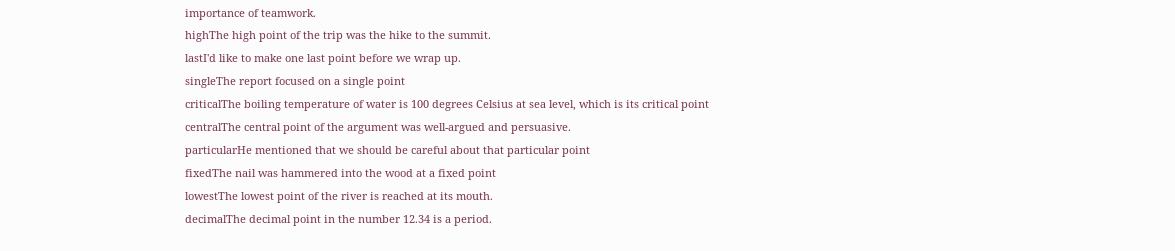importance of teamwork.
highThe high point of the trip was the hike to the summit.
lastI'd like to make one last point before we wrap up.
singleThe report focused on a single point
criticalThe boiling temperature of water is 100 degrees Celsius at sea level, which is its critical point
centralThe central point of the argument was well-argued and persuasive.
particularHe mentioned that we should be careful about that particular point
fixedThe nail was hammered into the wood at a fixed point
lowestThe lowest point of the river is reached at its mouth.
decimalThe decimal point in the number 12.34 is a period.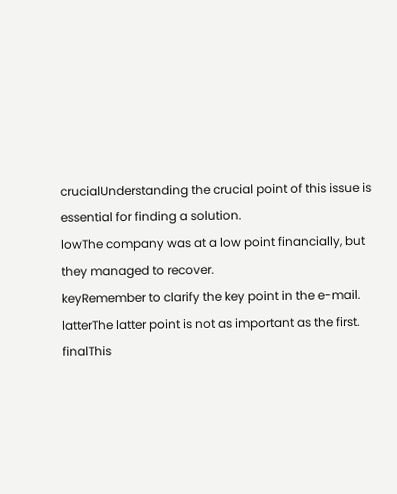crucialUnderstanding the crucial point of this issue is essential for finding a solution.
lowThe company was at a low point financially, but they managed to recover.
keyRemember to clarify the key point in the e-mail.
latterThe latter point is not as important as the first.
finalThis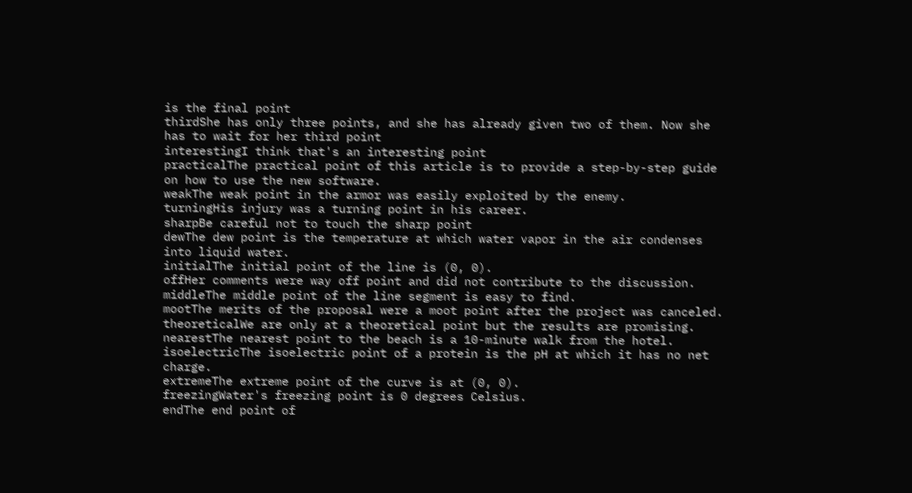is the final point
thirdShe has only three points, and she has already given two of them. Now she has to wait for her third point
interestingI think that's an interesting point
practicalThe practical point of this article is to provide a step-by-step guide on how to use the new software.
weakThe weak point in the armor was easily exploited by the enemy.
turningHis injury was a turning point in his career.
sharpBe careful not to touch the sharp point
dewThe dew point is the temperature at which water vapor in the air condenses into liquid water.
initialThe initial point of the line is (0, 0).
offHer comments were way off point and did not contribute to the discussion.
middleThe middle point of the line segment is easy to find.
mootThe merits of the proposal were a moot point after the project was canceled.
theoreticalWe are only at a theoretical point but the results are promising.
nearestThe nearest point to the beach is a 10-minute walk from the hotel.
isoelectricThe isoelectric point of a protein is the pH at which it has no net charge.
extremeThe extreme point of the curve is at (0, 0).
freezingWater's freezing point is 0 degrees Celsius.
endThe end point of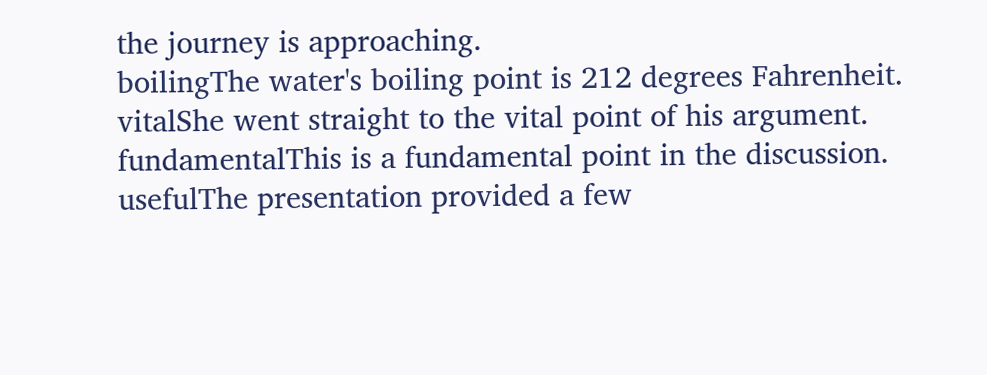the journey is approaching.
boilingThe water's boiling point is 212 degrees Fahrenheit.
vitalShe went straight to the vital point of his argument.
fundamentalThis is a fundamental point in the discussion.
usefulThe presentation provided a few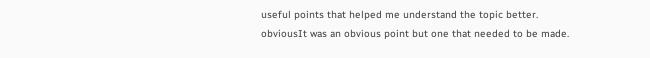useful points that helped me understand the topic better.
obviousIt was an obvious point but one that needed to be made.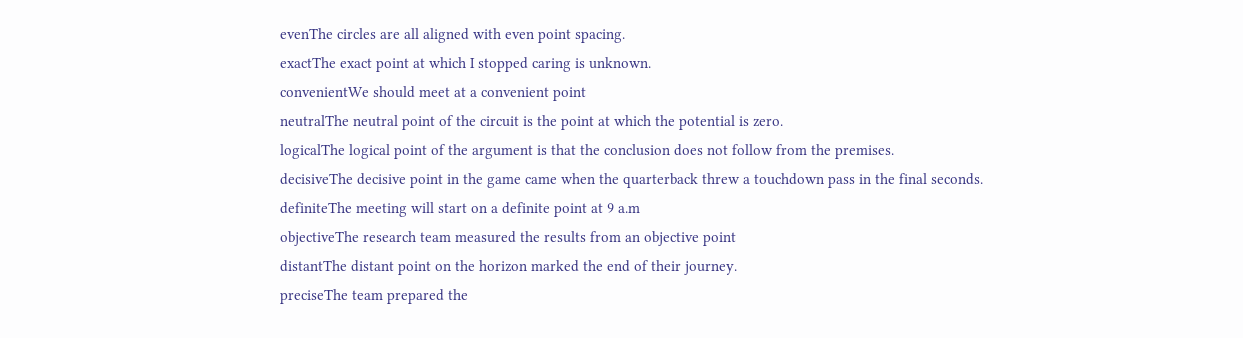evenThe circles are all aligned with even point spacing.
exactThe exact point at which I stopped caring is unknown.
convenientWe should meet at a convenient point
neutralThe neutral point of the circuit is the point at which the potential is zero.
logicalThe logical point of the argument is that the conclusion does not follow from the premises.
decisiveThe decisive point in the game came when the quarterback threw a touchdown pass in the final seconds.
definiteThe meeting will start on a definite point at 9 a.m
objectiveThe research team measured the results from an objective point
distantThe distant point on the horizon marked the end of their journey.
preciseThe team prepared the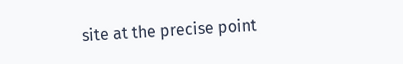site at the precise point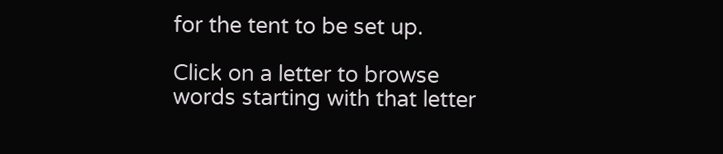for the tent to be set up.

Click on a letter to browse words starting with that letter